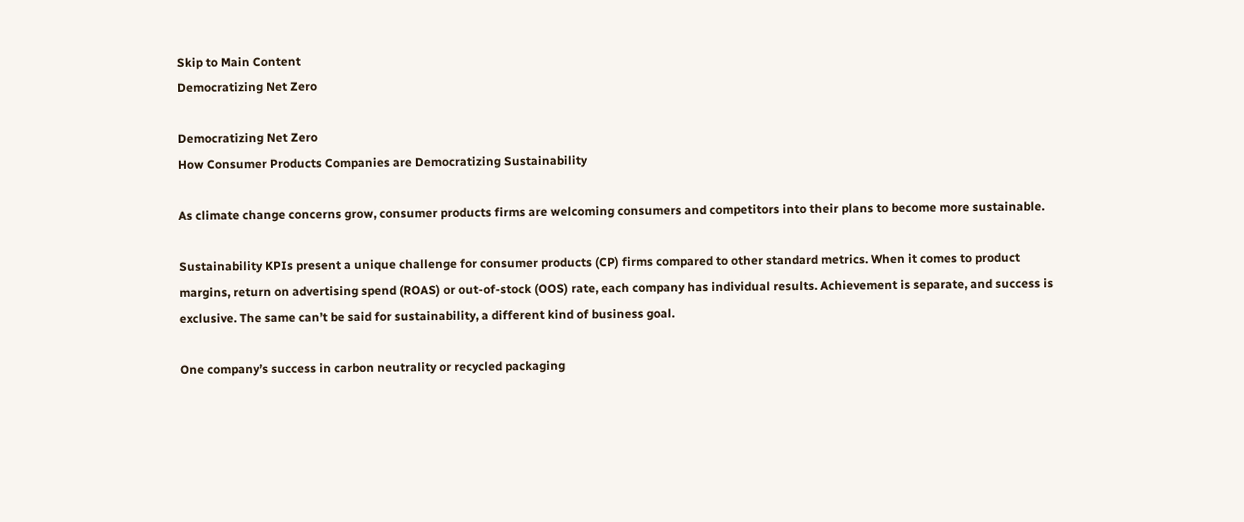Skip to Main Content
Democratizing Net Zero

Democratizing Net Zero
How Consumer Products Companies are Democratizing Sustainability

As climate change concerns grow, consumer products firms are welcoming consumers and competitors into their plans to become more sustainable.

Sustainability KPIs present a unique challenge for consumer products (CP) firms compared to other standard metrics. When it comes to product margins, return on advertising spend (ROAS) or out-of-stock (OOS) rate, each company has individual results. Achievement is separate, and success is exclusive. The same can’t be said for sustainability, a different kind of business goal.

One company’s success in carbon neutrality or recycled packaging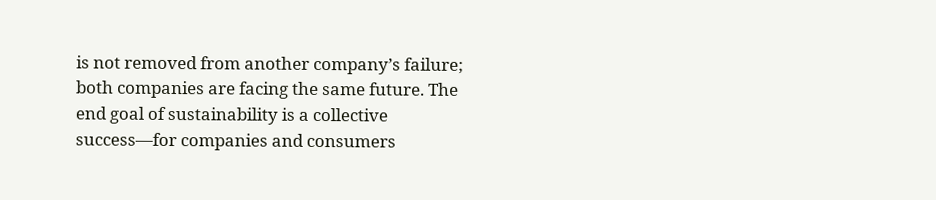is not removed from another company’s failure; both companies are facing the same future. The end goal of sustainability is a collective success—for companies and consumers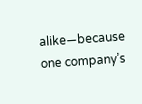alike—because one company’s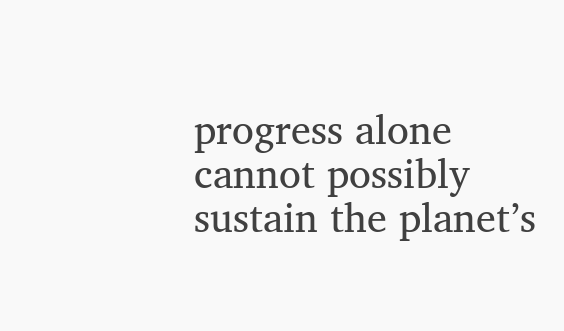progress alone cannot possibly sustain the planet’s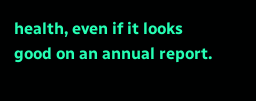health, even if it looks good on an annual report.